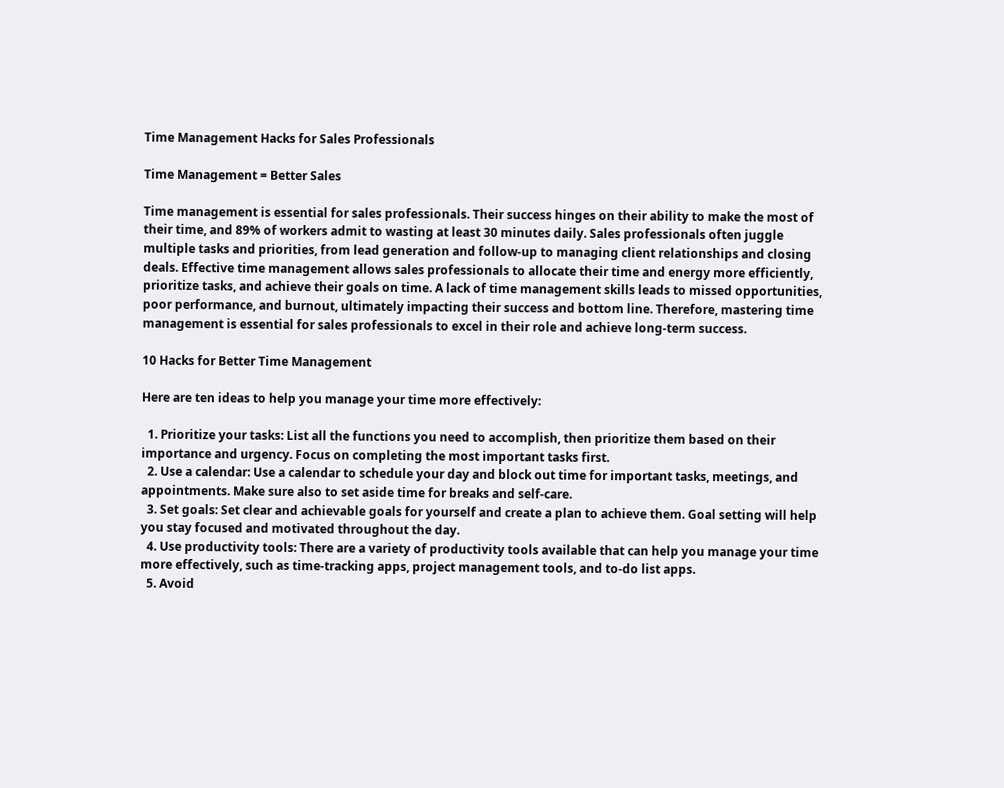Time Management Hacks for Sales Professionals

Time Management = Better Sales

Time management is essential for sales professionals. Their success hinges on their ability to make the most of their time, and 89% of workers admit to wasting at least 30 minutes daily. Sales professionals often juggle multiple tasks and priorities, from lead generation and follow-up to managing client relationships and closing deals. Effective time management allows sales professionals to allocate their time and energy more efficiently, prioritize tasks, and achieve their goals on time. A lack of time management skills leads to missed opportunities, poor performance, and burnout, ultimately impacting their success and bottom line. Therefore, mastering time management is essential for sales professionals to excel in their role and achieve long-term success.

10 Hacks for Better Time Management

Here are ten ideas to help you manage your time more effectively:

  1. Prioritize your tasks: List all the functions you need to accomplish, then prioritize them based on their importance and urgency. Focus on completing the most important tasks first.
  2. Use a calendar: Use a calendar to schedule your day and block out time for important tasks, meetings, and appointments. Make sure also to set aside time for breaks and self-care.
  3. Set goals: Set clear and achievable goals for yourself and create a plan to achieve them. Goal setting will help you stay focused and motivated throughout the day.
  4. Use productivity tools: There are a variety of productivity tools available that can help you manage your time more effectively, such as time-tracking apps, project management tools, and to-do list apps.
  5. Avoid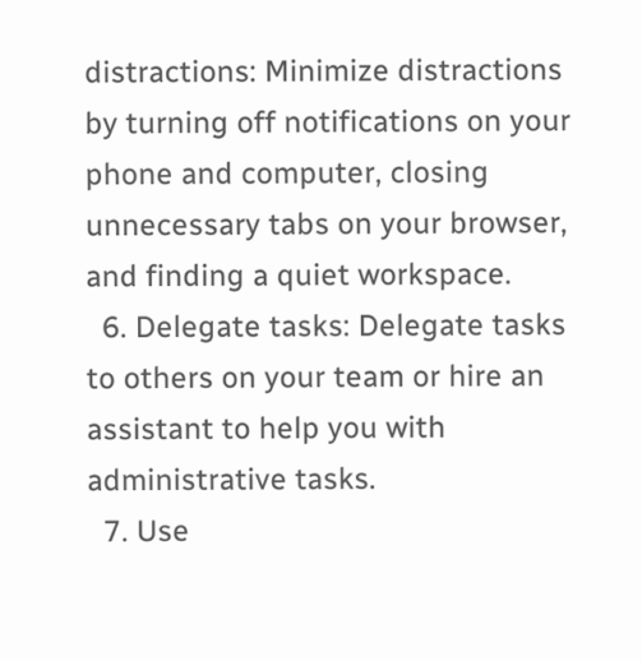distractions: Minimize distractions by turning off notifications on your phone and computer, closing unnecessary tabs on your browser, and finding a quiet workspace.
  6. Delegate tasks: Delegate tasks to others on your team or hire an assistant to help you with administrative tasks.
  7. Use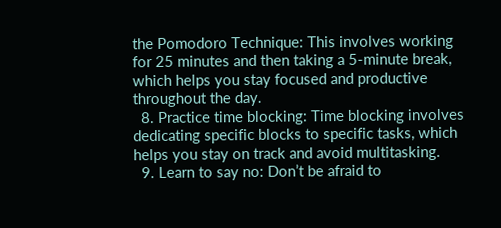the Pomodoro Technique: This involves working for 25 minutes and then taking a 5-minute break, which helps you stay focused and productive throughout the day.
  8. Practice time blocking: Time blocking involves dedicating specific blocks to specific tasks, which helps you stay on track and avoid multitasking.
  9. Learn to say no: Don’t be afraid to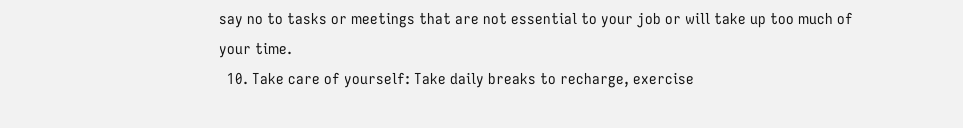say no to tasks or meetings that are not essential to your job or will take up too much of your time.
  10. Take care of yourself: Take daily breaks to recharge, exercise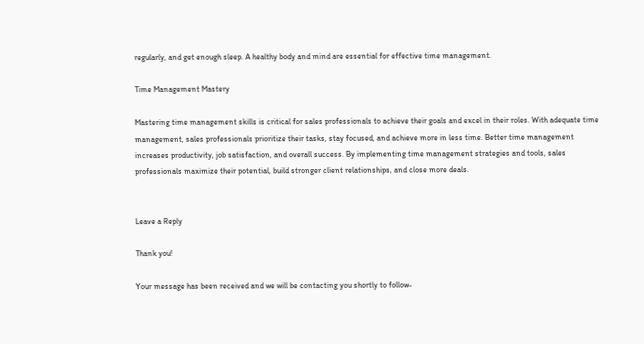regularly, and get enough sleep. A healthy body and mind are essential for effective time management.

Time Management Mastery

Mastering time management skills is critical for sales professionals to achieve their goals and excel in their roles. With adequate time management, sales professionals prioritize their tasks, stay focused, and achieve more in less time. Better time management increases productivity, job satisfaction, and overall success. By implementing time management strategies and tools, sales professionals maximize their potential, build stronger client relationships, and close more deals.


Leave a Reply

Thank you!

Your message has been received and we will be contacting you shortly to follow-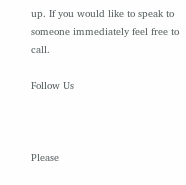up. If you would like to speak to someone immediately feel free to call.

Follow Us



Please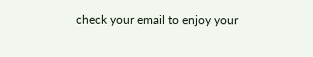check your email to enjoy your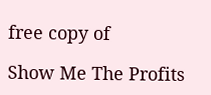free copy of

Show Me The Profits